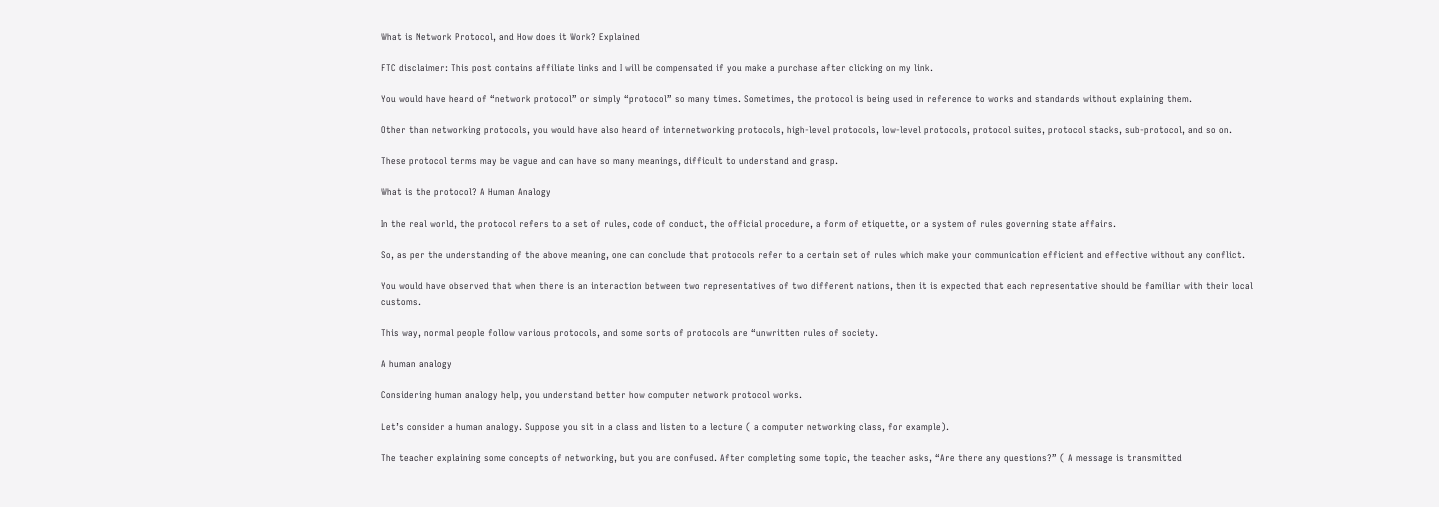What is Network Protocol, and How does it Work? Explained

FTC disclaimer: This post contains affiliate links and I will be compensated if you make a purchase after clicking on my link.

You would have heard of “network protocol” or simply “protocol” so many times. Sometimes, the protocol is being used in reference to works and standards without explaining them.

Other than networking protocols, you would have also heard of internetworking protocols, high-level protocols, low-level protocols, protocol suites, protocol stacks, sub-protocol, and so on.

These protocol terms may be vague and can have so many meanings, difficult to understand and grasp.

What is the protocol? A Human Analogy

In the real world, the protocol refers to a set of rules, code of conduct, the official procedure, a form of etiquette, or a system of rules governing state affairs.

So, as per the understanding of the above meaning, one can conclude that protocols refer to a certain set of rules which make your communication efficient and effective without any conflict.

You would have observed that when there is an interaction between two representatives of two different nations, then it is expected that each representative should be familiar with their local customs.

This way, normal people follow various protocols, and some sorts of protocols are “unwritten rules of society.

A human analogy

Considering human analogy help, you understand better how computer network protocol works.

Let’s consider a human analogy. Suppose you sit in a class and listen to a lecture ( a computer networking class, for example).

The teacher explaining some concepts of networking, but you are confused. After completing some topic, the teacher asks, “Are there any questions?” ( A message is transmitted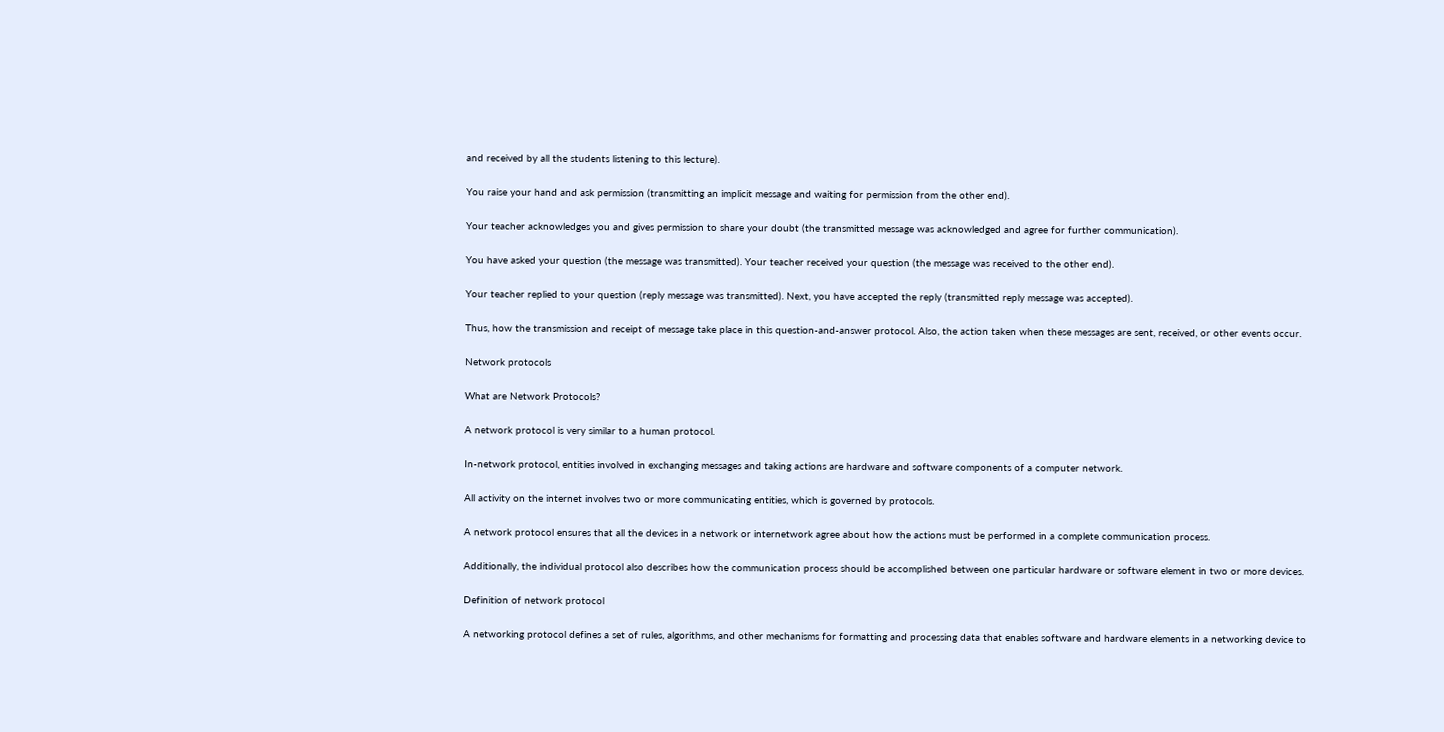and received by all the students listening to this lecture).

You raise your hand and ask permission (transmitting an implicit message and waiting for permission from the other end).

Your teacher acknowledges you and gives permission to share your doubt (the transmitted message was acknowledged and agree for further communication).

You have asked your question (the message was transmitted). Your teacher received your question (the message was received to the other end).

Your teacher replied to your question (reply message was transmitted). Next, you have accepted the reply (transmitted reply message was accepted).

Thus, how the transmission and receipt of message take place in this question-and-answer protocol. Also, the action taken when these messages are sent, received, or other events occur.

Network protocols

What are Network Protocols?

A network protocol is very similar to a human protocol.

In-network protocol, entities involved in exchanging messages and taking actions are hardware and software components of a computer network.

All activity on the internet involves two or more communicating entities, which is governed by protocols.

A network protocol ensures that all the devices in a network or internetwork agree about how the actions must be performed in a complete communication process.

Additionally, the individual protocol also describes how the communication process should be accomplished between one particular hardware or software element in two or more devices.

Definition of network protocol

A networking protocol defines a set of rules, algorithms, and other mechanisms for formatting and processing data that enables software and hardware elements in a networking device to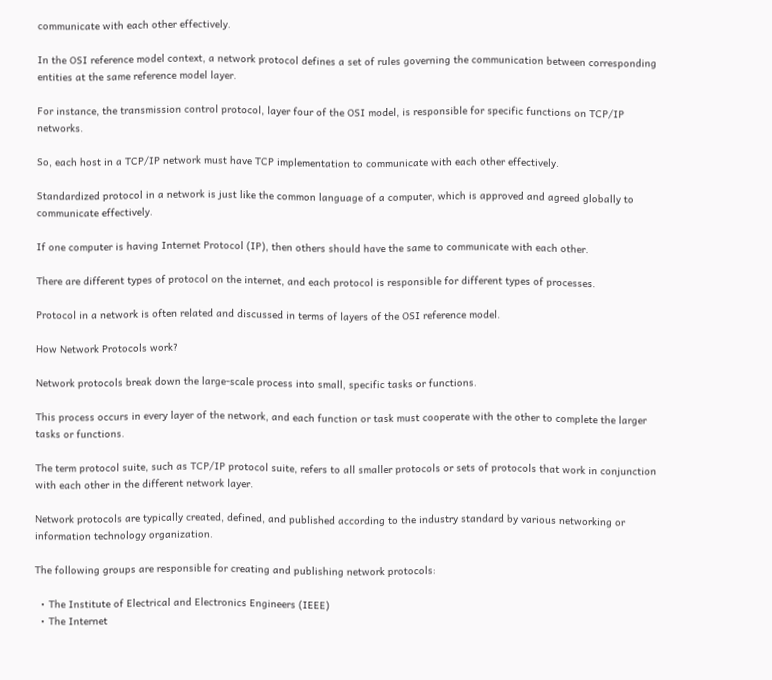communicate with each other effectively.

In the OSI reference model context, a network protocol defines a set of rules governing the communication between corresponding entities at the same reference model layer.

For instance, the transmission control protocol, layer four of the OSI model, is responsible for specific functions on TCP/IP networks.

So, each host in a TCP/IP network must have TCP implementation to communicate with each other effectively.

Standardized protocol in a network is just like the common language of a computer, which is approved and agreed globally to communicate effectively.

If one computer is having Internet Protocol (IP), then others should have the same to communicate with each other.

There are different types of protocol on the internet, and each protocol is responsible for different types of processes.

Protocol in a network is often related and discussed in terms of layers of the OSI reference model.

How Network Protocols work?

Network protocols break down the large-scale process into small, specific tasks or functions.

This process occurs in every layer of the network, and each function or task must cooperate with the other to complete the larger tasks or functions.

The term protocol suite, such as TCP/IP protocol suite, refers to all smaller protocols or sets of protocols that work in conjunction with each other in the different network layer.

Network protocols are typically created, defined, and published according to the industry standard by various networking or information technology organization.

The following groups are responsible for creating and publishing network protocols:

  • The Institute of Electrical and Electronics Engineers (IEEE)
  • The Internet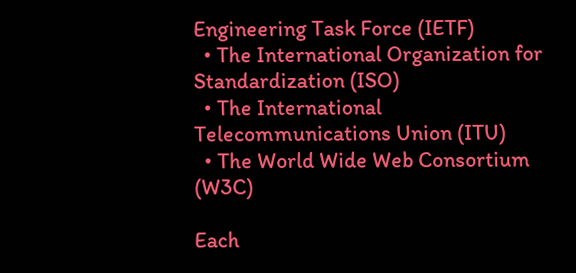Engineering Task Force (IETF)
  • The International Organization for Standardization (ISO)
  • The International Telecommunications Union (ITU)
  • The World Wide Web Consortium (W3C)

Each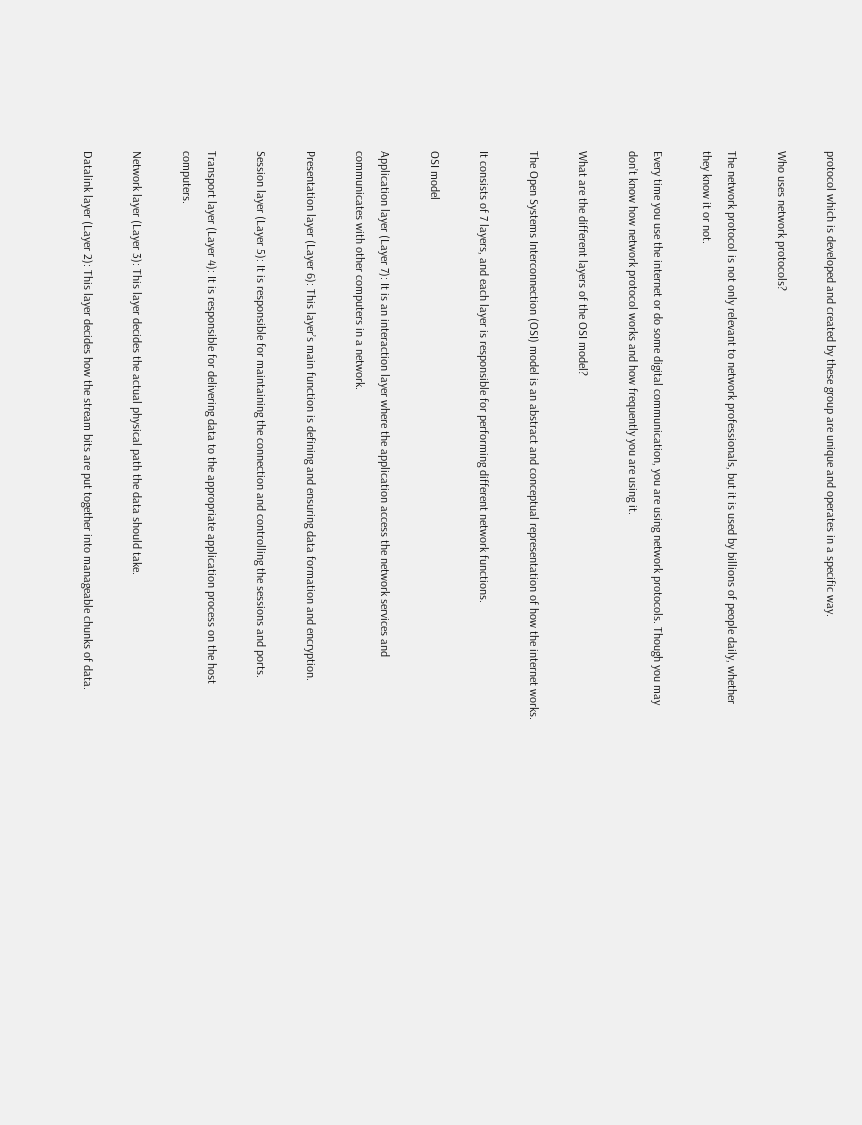protocol which is developed and created by these group are unique and operates in a specific way.

Who uses network protocols?

The network protocol is not only relevant to network professionals, but it is used by billions of people daily, whether they know it or not.

Every time you use the internet or do some digital communication, you are using network protocols. Though you may don’t know how network protocol works and how frequently you are using it.

What are the different layers of the OSI model?

The Open Systems Interconnection (OSI) model is an abstract and conceptual representation of how the internet works.

It consists of 7 layers, and each layer is responsible for performing different network functions.

OSI model

Application layer (Layer 7): It is an interaction layer where the application access the network services and communicates with other computers in a network.

Presentation layer (Layer 6): This layer’s main function is defining and ensuring data formation and encryption.

Session layer (Layer 5): It is responsible for maintaining the connection and controlling the sessions and ports.

Transport layer (Layer 4): It is responsible for delivering data to the appropriate application process on the host computers.

Network layer (Layer 3): This layer decides the actual physical path the data should take.

Datalink layer (Layer 2): This layer decides how the stream bits are put together into manageable chunks of data.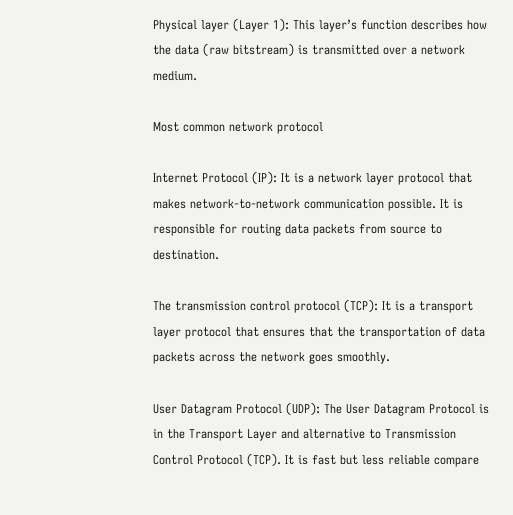Physical layer (Layer 1): This layer’s function describes how the data (raw bitstream) is transmitted over a network medium.

Most common network protocol

Internet Protocol (IP): It is a network layer protocol that makes network-to-network communication possible. It is responsible for routing data packets from source to destination.

The transmission control protocol (TCP): It is a transport layer protocol that ensures that the transportation of data packets across the network goes smoothly.

User Datagram Protocol (UDP): The User Datagram Protocol is in the Transport Layer and alternative to Transmission Control Protocol (TCP). It is fast but less reliable compare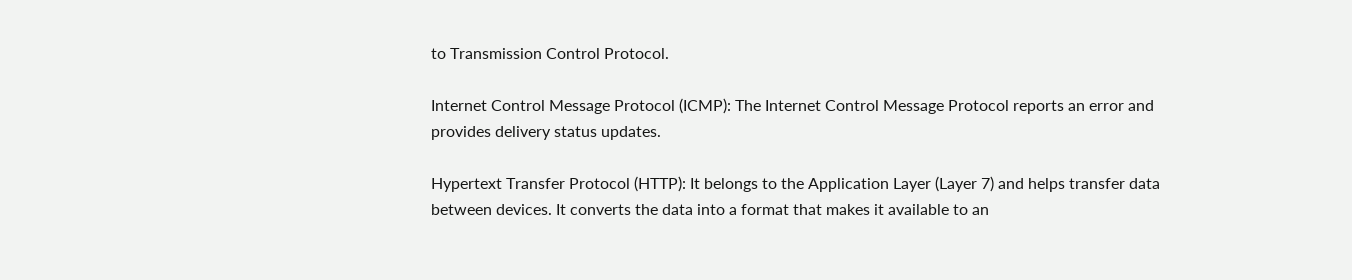to Transmission Control Protocol.

Internet Control Message Protocol (ICMP): The Internet Control Message Protocol reports an error and provides delivery status updates.

Hypertext Transfer Protocol (HTTP): It belongs to the Application Layer (Layer 7) and helps transfer data between devices. It converts the data into a format that makes it available to an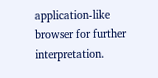application-like browser for further interpretation.